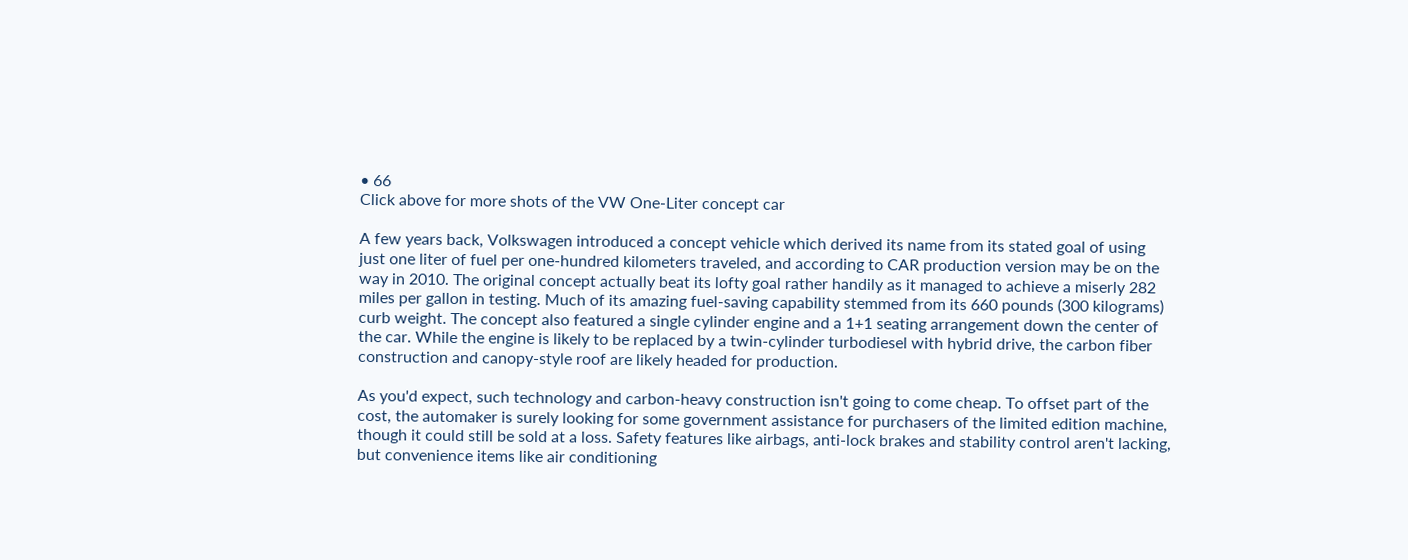• 66
Click above for more shots of the VW One-Liter concept car

A few years back, Volkswagen introduced a concept vehicle which derived its name from its stated goal of using just one liter of fuel per one-hundred kilometers traveled, and according to CAR production version may be on the way in 2010. The original concept actually beat its lofty goal rather handily as it managed to achieve a miserly 282 miles per gallon in testing. Much of its amazing fuel-saving capability stemmed from its 660 pounds (300 kilograms) curb weight. The concept also featured a single cylinder engine and a 1+1 seating arrangement down the center of the car. While the engine is likely to be replaced by a twin-cylinder turbodiesel with hybrid drive, the carbon fiber construction and canopy-style roof are likely headed for production.

As you'd expect, such technology and carbon-heavy construction isn't going to come cheap. To offset part of the cost, the automaker is surely looking for some government assistance for purchasers of the limited edition machine, though it could still be sold at a loss. Safety features like airbags, anti-lock brakes and stability control aren't lacking, but convenience items like air conditioning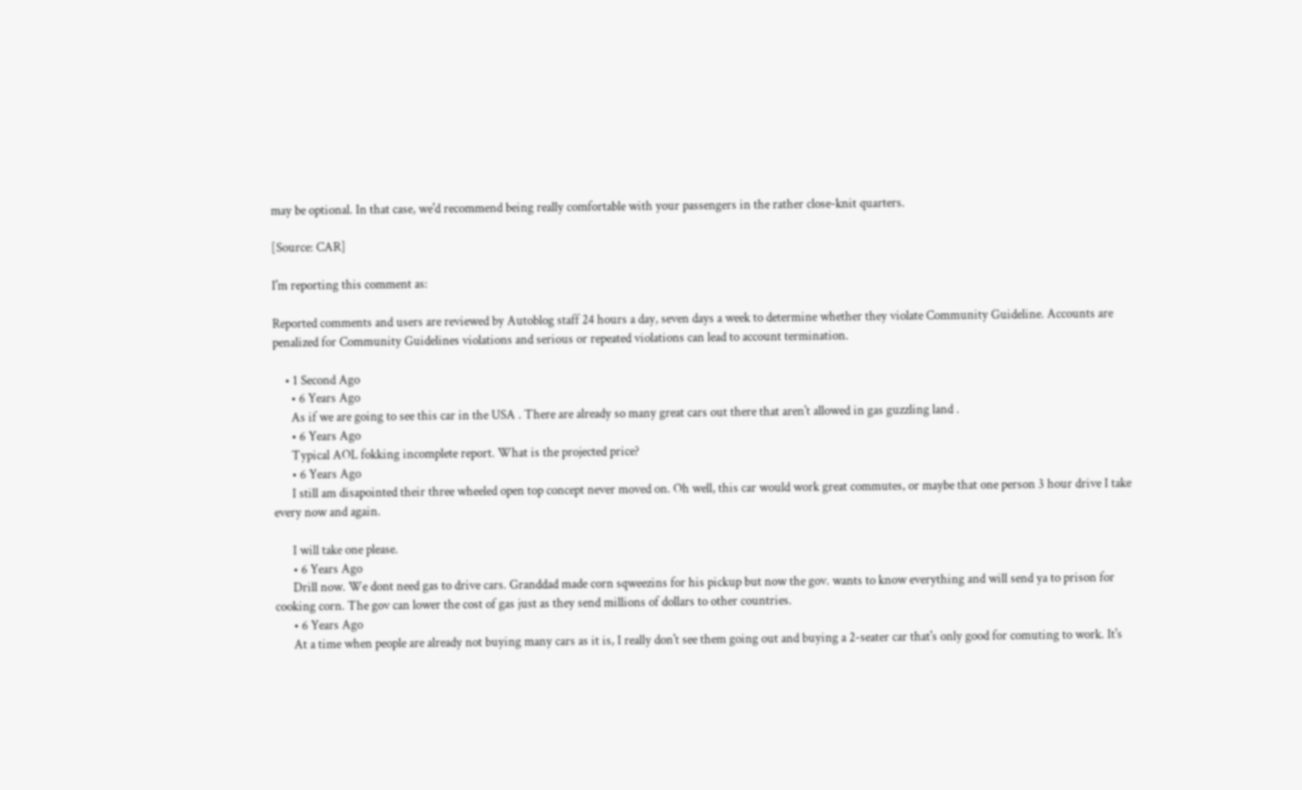may be optional. In that case, we'd recommend being really comfortable with your passengers in the rather close-knit quarters.

[Source: CAR]

I'm reporting this comment as:

Reported comments and users are reviewed by Autoblog staff 24 hours a day, seven days a week to determine whether they violate Community Guideline. Accounts are penalized for Community Guidelines violations and serious or repeated violations can lead to account termination.

    • 1 Second Ago
      • 6 Years Ago
      As if we are going to see this car in the USA . There are already so many great cars out there that aren't allowed in gas guzzling land .
      • 6 Years Ago
      Typical AOL fokking incomplete report. What is the projected price?
      • 6 Years Ago
      I still am disapointed their three wheeled open top concept never moved on. Oh well, this car would work great commutes, or maybe that one person 3 hour drive I take every now and again.

      I will take one please.
      • 6 Years Ago
      Drill now. We dont need gas to drive cars. Granddad made corn sqweezins for his pickup but now the gov. wants to know everything and will send ya to prison for cooking corn. The gov can lower the cost of gas just as they send millions of dollars to other countries.
      • 6 Years Ago
      At a time when people are already not buying many cars as it is, I really don't see them going out and buying a 2-seater car that's only good for comuting to work. It's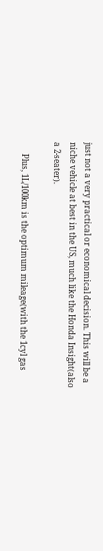just not a very practical or economical decision. This will be a niche vehicle at best in the US, much like the Honda Insight(also a 2-seater).

      Plus, 1L/100km is the optimum mileage(with the 1cyl gas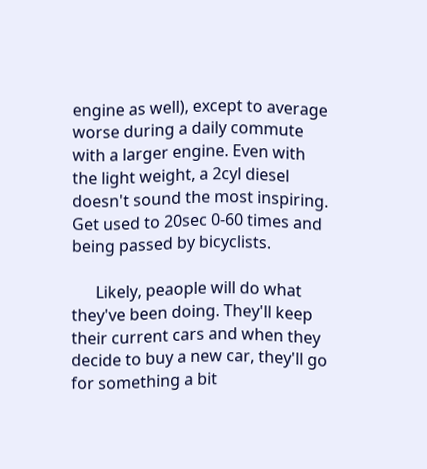engine as well), except to average worse during a daily commute with a larger engine. Even with the light weight, a 2cyl diesel doesn't sound the most inspiring. Get used to 20sec 0-60 times and being passed by bicyclists.

      Likely, peaople will do what they've been doing. They'll keep their current cars and when they decide to buy a new car, they'll go for something a bit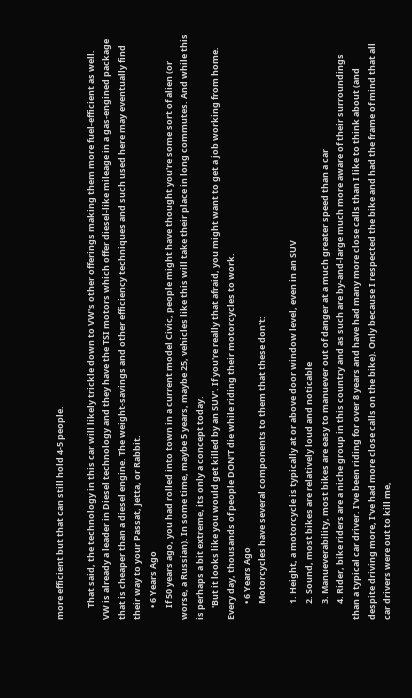more efficient but that can still hold 4-5 people.

      That said, the technology in this car will likely trickle down to VW's other offerings making them more fuel-efficient as well. VW is already a leader in Diesel technology and they have the TSI motors which offer diesel-like mileage in a gas-engined package that is cheaper than a diesel engine. The weight-savings and other efficiency techniques and such used here may eventually find their way to your Passat, Jetta, or Rabbit.
      • 6 Years Ago
      If 50 years ago, you had rolled into town in a current model Civic, people might have thought you're some sort of alien (or worse, a Russian). In some time, maybe 5 years, maybe 25, vehicles like this will take their place in long commutes. And while this is perhaps a bit extreme, its only a concept today.
      'But it looks like you would get killed by an SUV'. If you're really that afraid, you might want to get a job working from home. Every day, thousands of people DON'T die while riding their motorcycles to work.
        • 6 Years Ago
        Motorcycles have several components to them that these don't:

        1. Height, a motorcycle is typically at or above door window level, even in an SUV
        2. Sound, most bikes are relatively loud and noticable
        3. Manueverability, most bikes are easy to manuever out of danger at a much greater speed than a car
        4. Rider, bike riders are a niche group in this country and as such are by-and-large much more aware of their surroundings than a typical car driver. I've been riding for over 8 years and have had many more close calls than I like to think about (and despite driving more, I've had more close calls on the bike). Only because I respected the bike and had the frame of mind that all car drivers were out to kill me,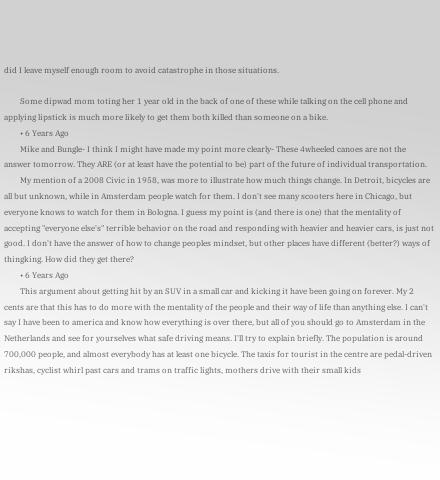did I leave myself enough room to avoid catastrophe in those situations.

        Some dipwad mom toting her 1 year old in the back of one of these while talking on the cell phone and applying lipstick is much more likely to get them both killed than someone on a bike.
        • 6 Years Ago
        Mike and Bungle- I think I might have made my point more clearly- These 4wheeled canoes are not the answer tomorrow. They ARE (or at least have the potential to be) part of the future of individual transportation.
        My mention of a 2008 Civic in 1958, was more to illustrate how much things change. In Detroit, bicycles are all but unknown, while in Amsterdam people watch for them. I don't see many scooters here in Chicago, but everyone knows to watch for them in Bologna. I guess my point is (and there is one) that the mentality of accepting "everyone else's" terrible behavior on the road and responding with heavier and heavier cars, is just not good. I don't have the answer of how to change peoples mindset, but other places have different (better?) ways of thingking. How did they get there?
        • 6 Years Ago
        This argument about getting hit by an SUV in a small car and kicking it have been going on forever. My 2 cents are that this has to do more with the mentality of the people and their way of life than anything else. I can't say I have been to america and know how everything is over there, but all of you should go to Amsterdam in the Netherlands and see for yourselves what safe driving means. I'll try to explain briefly. The population is around 700,000 people, and almost everybody has at least one bicycle. The taxis for tourist in the centre are pedal-driven rikshas, cyclist whirl past cars and trams on traffic lights, mothers drive with their small kids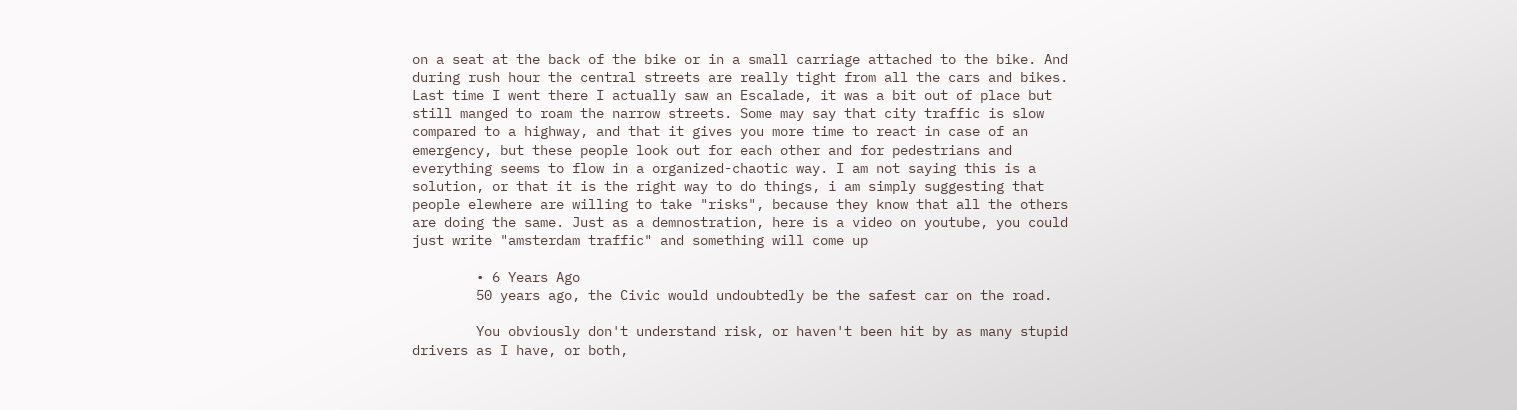on a seat at the back of the bike or in a small carriage attached to the bike. And during rush hour the central streets are really tight from all the cars and bikes. Last time I went there I actually saw an Escalade, it was a bit out of place but still manged to roam the narrow streets. Some may say that city traffic is slow compared to a highway, and that it gives you more time to react in case of an emergency, but these people look out for each other and for pedestrians and everything seems to flow in a organized-chaotic way. I am not saying this is a solution, or that it is the right way to do things, i am simply suggesting that people elewhere are willing to take "risks", because they know that all the others are doing the same. Just as a demnostration, here is a video on youtube, you could just write "amsterdam traffic" and something will come up

        • 6 Years Ago
        50 years ago, the Civic would undoubtedly be the safest car on the road.

        You obviously don't understand risk, or haven't been hit by as many stupid drivers as I have, or both,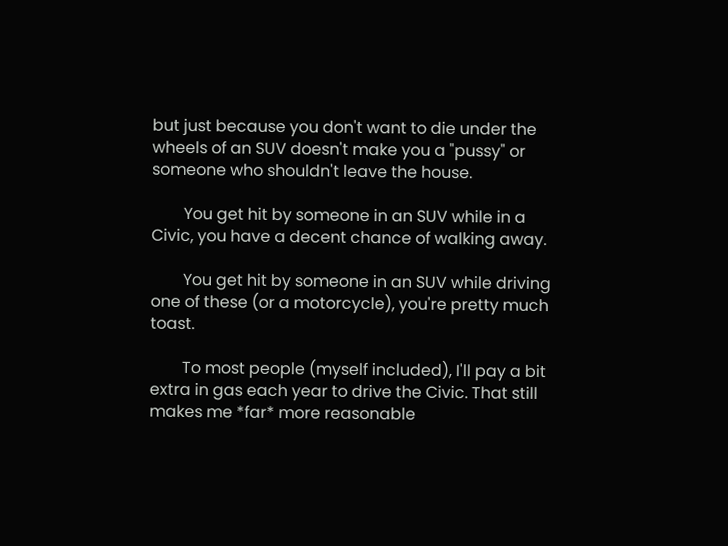but just because you don't want to die under the wheels of an SUV doesn't make you a "pussy" or someone who shouldn't leave the house.

        You get hit by someone in an SUV while in a Civic, you have a decent chance of walking away.

        You get hit by someone in an SUV while driving one of these (or a motorcycle), you're pretty much toast.

        To most people (myself included), I'll pay a bit extra in gas each year to drive the Civic. That still makes me *far* more reasonable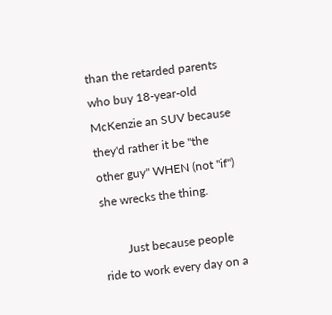than the retarded parents who buy 18-year-old McKenzie an SUV because they'd rather it be "the other guy" WHEN (not "if") she wrecks the thing.

        Just because people ride to work every day on a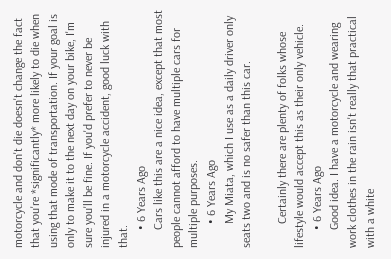motorcycle and don't die doesn't change the fact that you're *significantly* more likely to die when using that mode of transportation. If your goal is only to make it to the next day on your bike, I'm sure you'll be fine. If you'd prefer to never be injured in a motorcycle accident, good luck with that.
      • 6 Years Ago
      Cars like this are a nice idea, except that most people cannot afford to have multiple cars for multiple purposes.
        • 6 Years Ago
        My Miata, which I use as a daily driver only seats two and is no safer than this car.

        Certainly there are plenty of folks whose lifestyle would accept this as their only vehicle.
      • 6 Years Ago
      Good idea. I have a motorcycle and wearing work clothes in the rain isn't really that practical with a white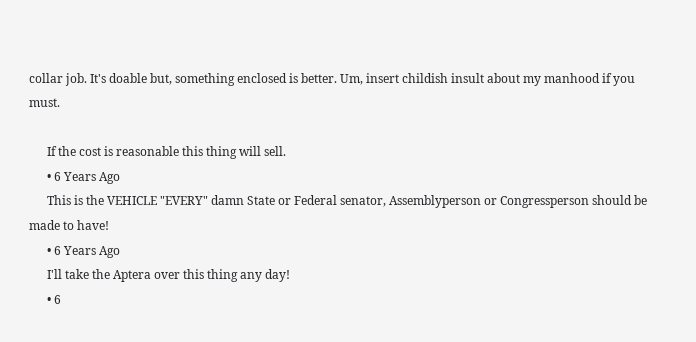collar job. It's doable but, something enclosed is better. Um, insert childish insult about my manhood if you must.

      If the cost is reasonable this thing will sell.
      • 6 Years Ago
      This is the VEHICLE "EVERY" damn State or Federal senator, Assemblyperson or Congressperson should be made to have!
      • 6 Years Ago
      I'll take the Aptera over this thing any day!
      • 6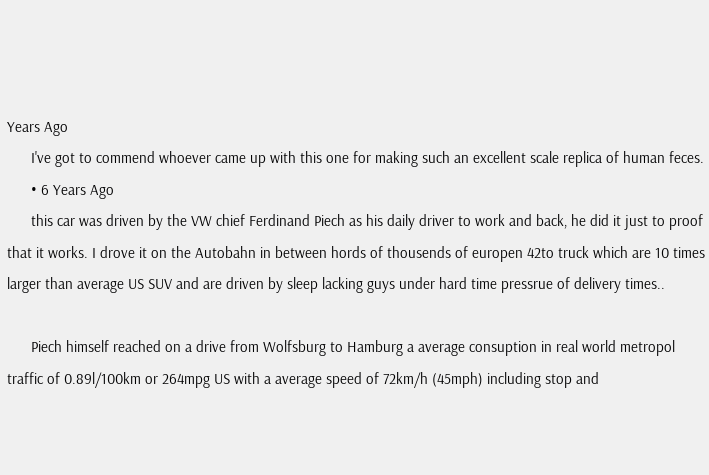Years Ago
      I've got to commend whoever came up with this one for making such an excellent scale replica of human feces.
      • 6 Years Ago
      this car was driven by the VW chief Ferdinand Piech as his daily driver to work and back, he did it just to proof that it works. I drove it on the Autobahn in between hords of thousends of europen 42to truck which are 10 times larger than average US SUV and are driven by sleep lacking guys under hard time pressrue of delivery times..

      Piech himself reached on a drive from Wolfsburg to Hamburg a average consuption in real world metropol traffic of 0.89l/100km or 264mpg US with a average speed of 72km/h (45mph) including stop and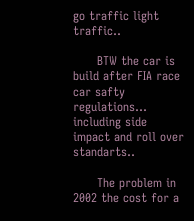go traffic light traffic..

      BTW the car is build after FIA race car safty regulations... including side impact and roll over standarts..

      The problem in 2002 the cost for a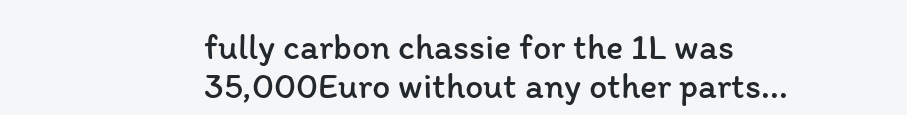fully carbon chassie for the 1L was 35,000Euro without any other parts...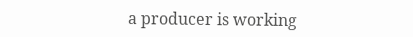a producer is working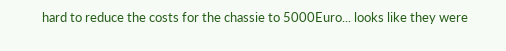hard to reduce the costs for the chassie to 5000Euro... looks like they were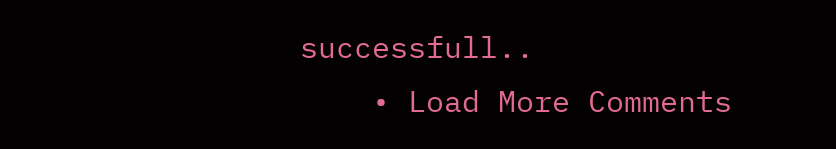successfull..
    • Load More Comments